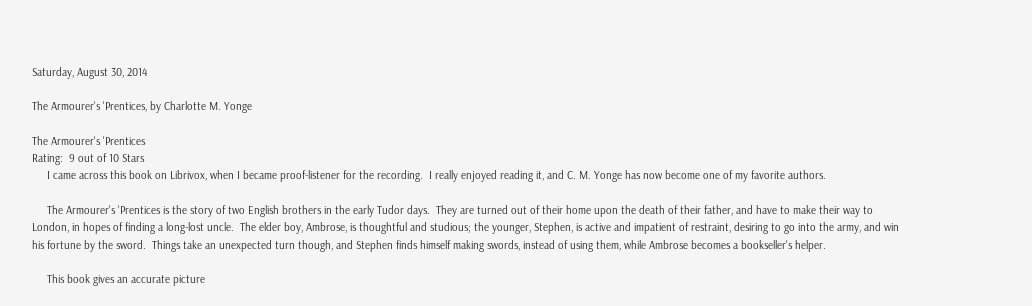Saturday, August 30, 2014

The Armourer's 'Prentices, by Charlotte M. Yonge

The Armourer's 'Prentices
Rating:  9 out of 10 Stars
     I came across this book on Librivox, when I became proof-listener for the recording.  I really enjoyed reading it, and C. M. Yonge has now become one of my favorite authors.

     The Armourer's 'Prentices is the story of two English brothers in the early Tudor days.  They are turned out of their home upon the death of their father, and have to make their way to London, in hopes of finding a long-lost uncle.  The elder boy, Ambrose, is thoughtful and studious; the younger, Stephen, is active and impatient of restraint, desiring to go into the army, and win his fortune by the sword.  Things take an unexpected turn though, and Stephen finds himself making swords, instead of using them, while Ambrose becomes a bookseller's helper.

     This book gives an accurate picture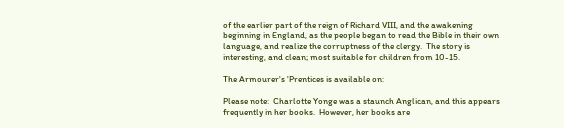of the earlier part of the reign of Richard VIII, and the awakening beginning in England, as the people began to read the Bible in their own language, and realize the corruptness of the clergy.  The story is interesting, and clean; most suitable for children from 10-15.

The Armourer's 'Prentices is available on:

Please note:  Charlotte Yonge was a staunch Anglican, and this appears frequently in her books.  However, her books are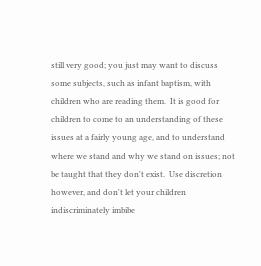still very good; you just may want to discuss some subjects, such as infant baptism, with children who are reading them.  It is good for children to come to an understanding of these issues at a fairly young age, and to understand where we stand and why we stand on issues; not be taught that they don't exist.  Use discretion however, and don't let your children indiscriminately imbibe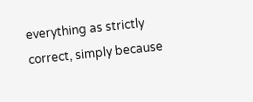everything as strictly correct, simply because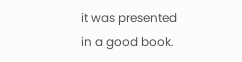it was presented in a good book.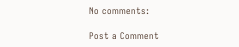No comments:

Post a Comment